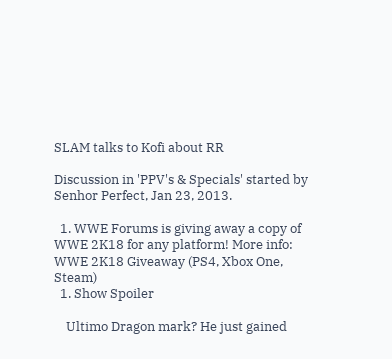SLAM talks to Kofi about RR

Discussion in 'PPV's & Specials' started by Senhor Perfect, Jan 23, 2013.

  1. WWE Forums is giving away a copy of WWE 2K18 for any platform! More info: WWE 2K18 Giveaway (PS4, Xbox One, Steam)
  1. Show Spoiler

    Ultimo Dragon mark? He just gained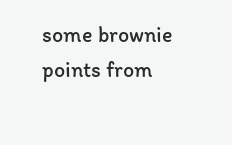some brownie points from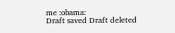me :obama:
Draft saved Draft deleted